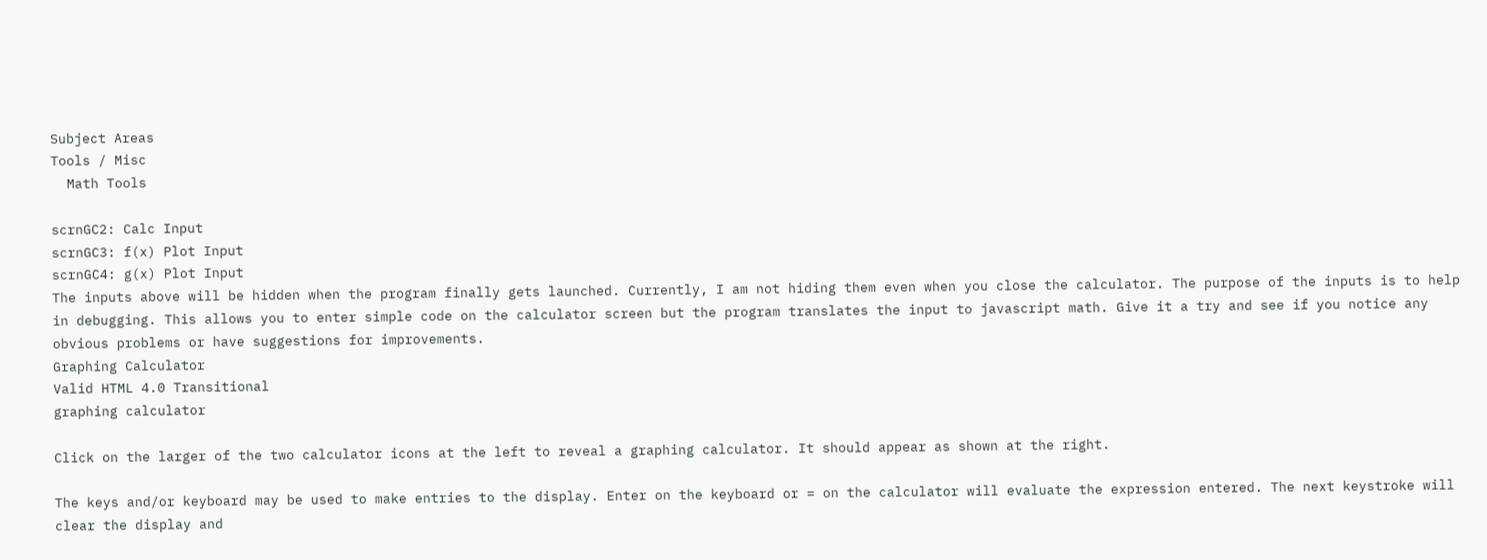Subject Areas
Tools / Misc
  Math Tools

scrnGC2: Calc Input
scrnGC3: f(x) Plot Input
scrnGC4: g(x) Plot Input
The inputs above will be hidden when the program finally gets launched. Currently, I am not hiding them even when you close the calculator. The purpose of the inputs is to help in debugging. This allows you to enter simple code on the calculator screen but the program translates the input to javascript math. Give it a try and see if you notice any obvious problems or have suggestions for improvements.
Graphing Calculator
Valid HTML 4.0 Transitional
graphing calculator

Click on the larger of the two calculator icons at the left to reveal a graphing calculator. It should appear as shown at the right.

The keys and/or keyboard may be used to make entries to the display. Enter on the keyboard or = on the calculator will evaluate the expression entered. The next keystroke will clear the display and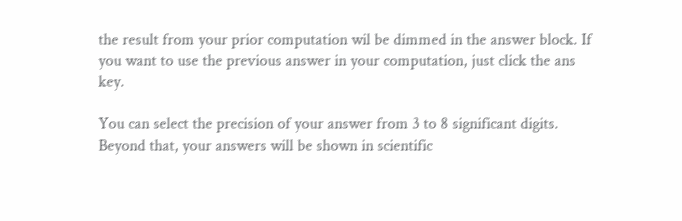the result from your prior computation wil be dimmed in the answer block. If you want to use the previous answer in your computation, just click the ans key.

You can select the precision of your answer from 3 to 8 significant digits. Beyond that, your answers will be shown in scientific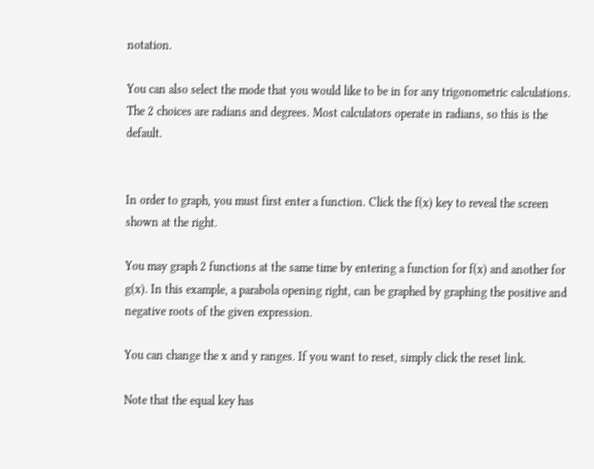notation.

You can also select the mode that you would like to be in for any trigonometric calculations. The 2 choices are radians and degrees. Most calculators operate in radians, so this is the default.


In order to graph, you must first enter a function. Click the f(x) key to reveal the screen shown at the right.

You may graph 2 functions at the same time by entering a function for f(x) and another for g(x). In this example, a parabola opening right, can be graphed by graphing the positive and negative roots of the given expression.

You can change the x and y ranges. If you want to reset, simply click the reset link.

Note that the equal key has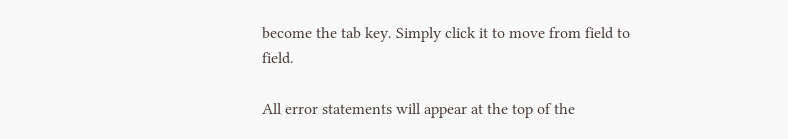become the tab key. Simply click it to move from field to field.

All error statements will appear at the top of the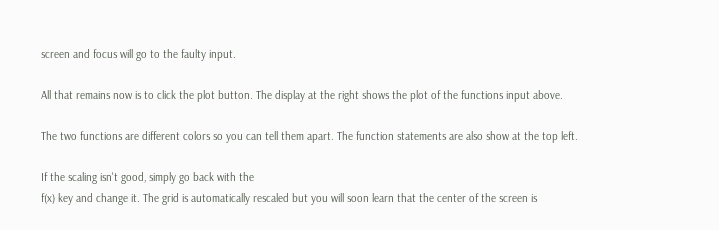screen and focus will go to the faulty input.

All that remains now is to click the plot button. The display at the right shows the plot of the functions input above.

The two functions are different colors so you can tell them apart. The function statements are also show at the top left.

If the scaling isn't good, simply go back with the
f(x) key and change it. The grid is automatically rescaled but you will soon learn that the center of the screen is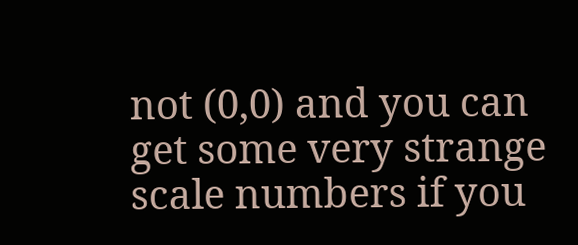not (0,0) and you can get some very strange scale numbers if you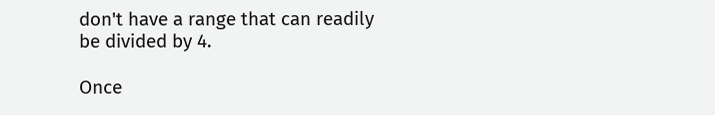don't have a range that can readily be divided by 4.

Once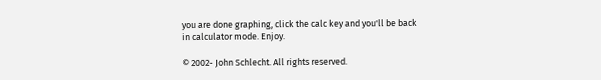you are done graphing, click the calc key and you'll be back in calculator mode. Enjoy.

© 2002- John Schlecht. All rights reserved.